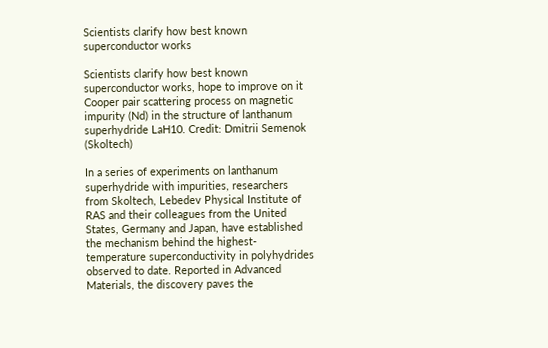Scientists clarify how best known superconductor works

Scientists clarify how best known superconductor works, hope to improve on it
Cooper pair scattering process on magnetic impurity (Nd) in the structure of lanthanum superhydride LaH10. Credit: Dmitrii Semenok (Skoltech)

In a series of experiments on lanthanum superhydride with impurities, researchers from Skoltech, Lebedev Physical Institute of RAS and their colleagues from the United States, Germany and Japan, have established the mechanism behind the highest-temperature superconductivity in polyhydrides observed to date. Reported in Advanced Materials, the discovery paves the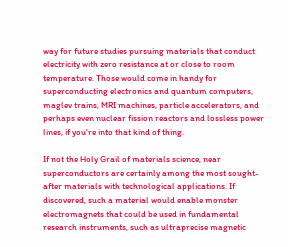way for future studies pursuing materials that conduct electricity with zero resistance at or close to room temperature. Those would come in handy for superconducting electronics and quantum computers, maglev trains, MRI machines, particle accelerators, and perhaps even nuclear fission reactors and lossless power lines, if you're into that kind of thing.

If not the Holy Grail of materials science, near superconductors are certainly among the most sought-after materials with technological applications. If discovered, such a material would enable monster electromagnets that could be used in fundamental research instruments, such as ultraprecise magnetic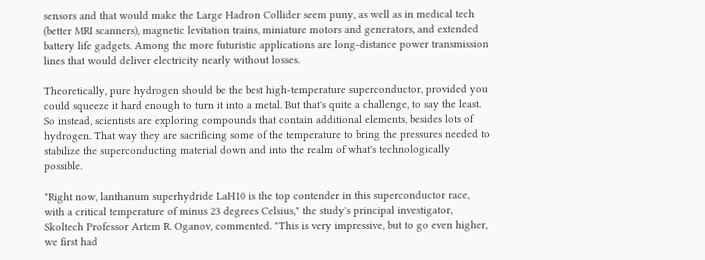sensors and that would make the Large Hadron Collider seem puny, as well as in medical tech (better MRI scanners), magnetic levitation trains, miniature motors and generators, and extended battery life gadgets. Among the more futuristic applications are long-distance power transmission lines that would deliver electricity nearly without losses.

Theoretically, pure hydrogen should be the best high-temperature superconductor, provided you could squeeze it hard enough to turn it into a metal. But that's quite a challenge, to say the least. So instead, scientists are exploring compounds that contain additional elements, besides lots of hydrogen. That way they are sacrificing some of the temperature to bring the pressures needed to stabilize the superconducting material down and into the realm of what's technologically possible.

"Right now, lanthanum superhydride LaH10 is the top contender in this superconductor race, with a critical temperature of minus 23 degrees Celsius," the study's principal investigator, Skoltech Professor Artem R. Oganov, commented. "This is very impressive, but to go even higher, we first had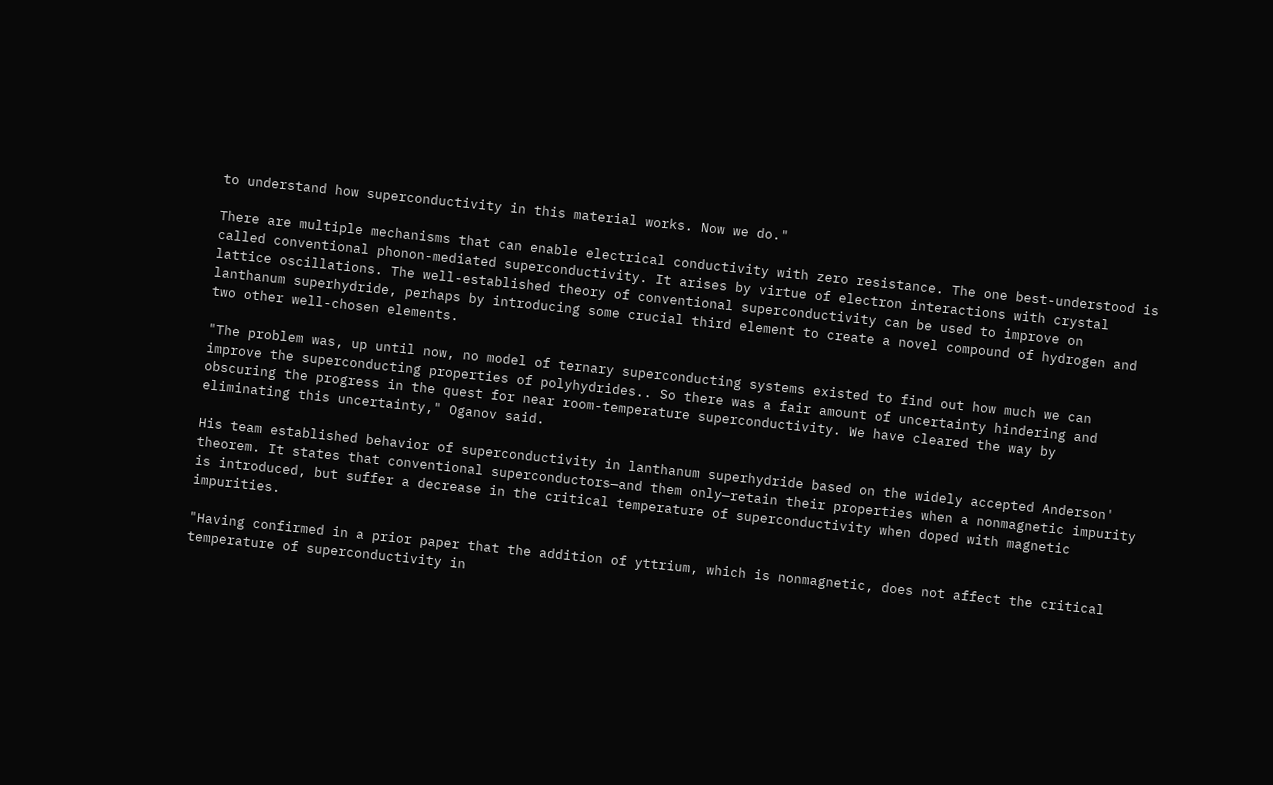to understand how superconductivity in this material works. Now we do."

There are multiple mechanisms that can enable electrical conductivity with zero resistance. The one best-understood is called conventional phonon-mediated superconductivity. It arises by virtue of electron interactions with crystal lattice oscillations. The well-established theory of conventional superconductivity can be used to improve on lanthanum superhydride, perhaps by introducing some crucial third element to create a novel compound of hydrogen and two other well-chosen elements.

"The problem was, up until now, no model of ternary superconducting systems existed to find out how much we can improve the superconducting properties of polyhydrides.. So there was a fair amount of uncertainty hindering and obscuring the progress in the quest for near room-temperature superconductivity. We have cleared the way by eliminating this uncertainty," Oganov said.

His team established behavior of superconductivity in lanthanum superhydride based on the widely accepted Anderson' theorem. It states that conventional superconductors—and them only—retain their properties when a nonmagnetic impurity is introduced, but suffer a decrease in the critical temperature of superconductivity when doped with magnetic impurities.

"Having confirmed in a prior paper that the addition of yttrium, which is nonmagnetic, does not affect the critical temperature of superconductivity in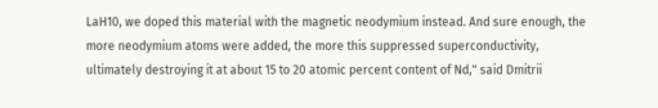LaH10, we doped this material with the magnetic neodymium instead. And sure enough, the more neodymium atoms were added, the more this suppressed superconductivity, ultimately destroying it at about 15 to 20 atomic percent content of Nd," said Dmitrii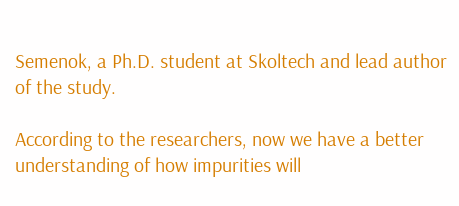Semenok, a Ph.D. student at Skoltech and lead author of the study.

According to the researchers, now we have a better understanding of how impurities will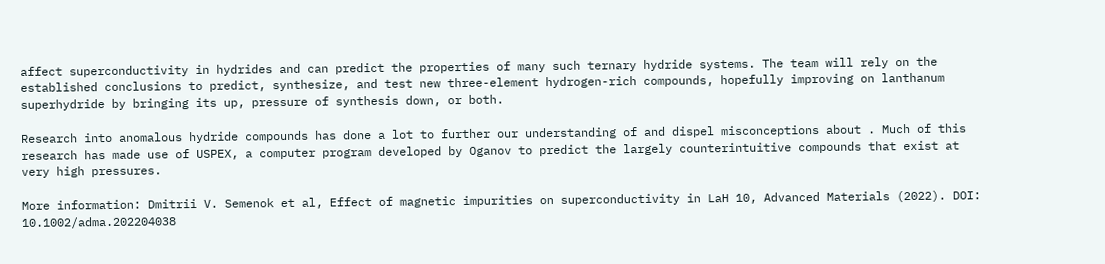affect superconductivity in hydrides and can predict the properties of many such ternary hydride systems. The team will rely on the established conclusions to predict, synthesize, and test new three-element hydrogen-rich compounds, hopefully improving on lanthanum superhydride by bringing its up, pressure of synthesis down, or both.

Research into anomalous hydride compounds has done a lot to further our understanding of and dispel misconceptions about . Much of this research has made use of USPEX, a computer program developed by Oganov to predict the largely counterintuitive compounds that exist at very high pressures.

More information: Dmitrii V. Semenok et al, Effect of magnetic impurities on superconductivity in LaH 10, Advanced Materials (2022). DOI: 10.1002/adma.202204038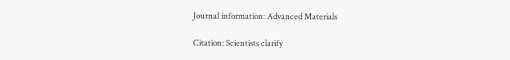Journal information: Advanced Materials

Citation: Scientists clarify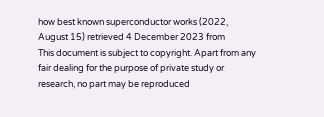how best known superconductor works (2022, August 15) retrieved 4 December 2023 from
This document is subject to copyright. Apart from any fair dealing for the purpose of private study or research, no part may be reproduced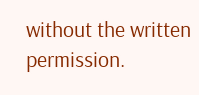without the written permission.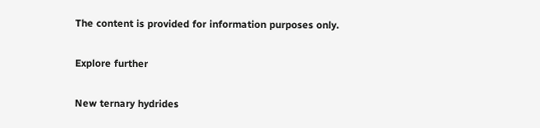The content is provided for information purposes only.

Explore further

New ternary hydrides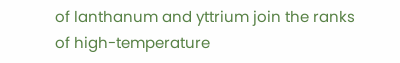of lanthanum and yttrium join the ranks of high-temperature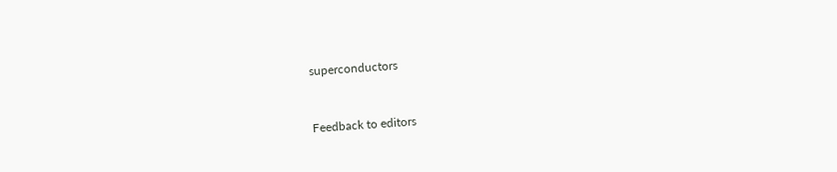superconductors


Feedback to editors